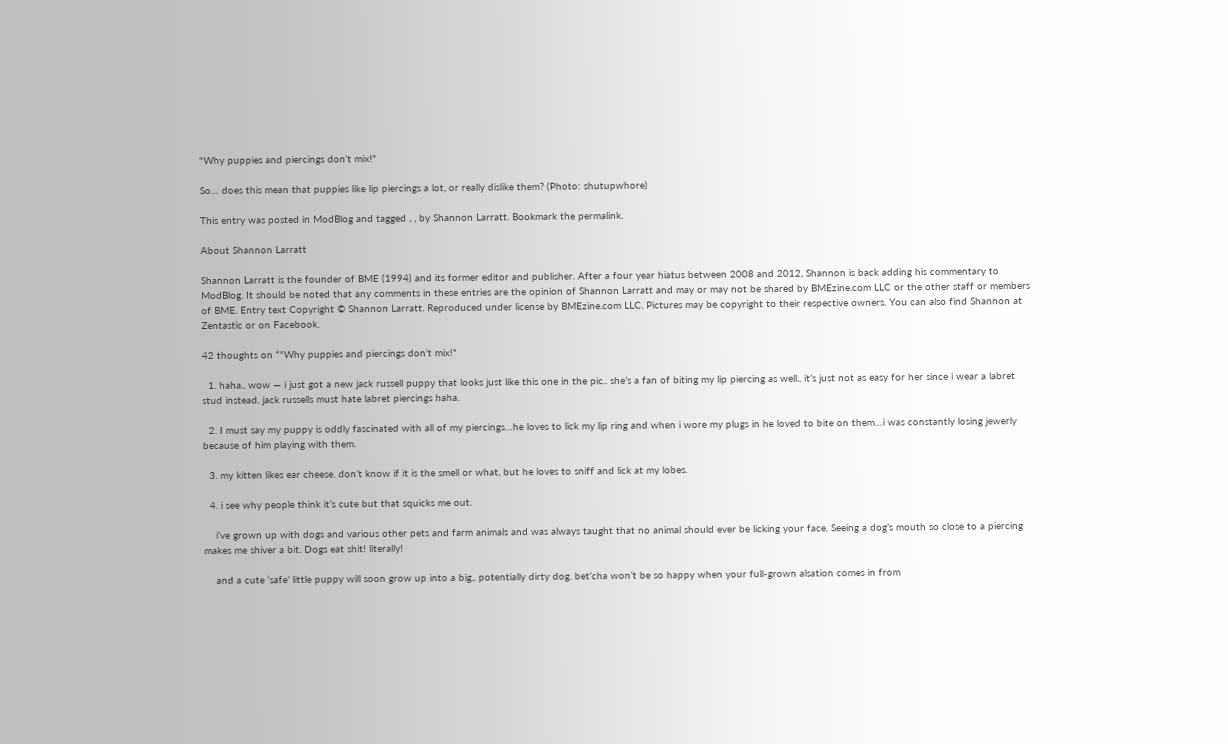"Why puppies and piercings don’t mix!"

So… does this mean that puppies like lip piercings a lot, or really dislike them? (Photo: shutupwhore)

This entry was posted in ModBlog and tagged , , by Shannon Larratt. Bookmark the permalink.

About Shannon Larratt

Shannon Larratt is the founder of BME (1994) and its former editor and publisher. After a four year hiatus between 2008 and 2012, Shannon is back adding his commentary to ModBlog. It should be noted that any comments in these entries are the opinion of Shannon Larratt and may or may not be shared by BMEzine.com LLC or the other staff or members of BME. Entry text Copyright © Shannon Larratt. Reproduced under license by BMEzine.com LLC. Pictures may be copyright to their respective owners. You can also find Shannon at Zentastic or on Facebook.

42 thoughts on “"Why puppies and piercings don’t mix!"

  1. haha.. wow — i just got a new jack russell puppy that looks just like this one in the pic.. she’s a fan of biting my lip piercing as well.. it’s just not as easy for her since i wear a labret stud instead. jack russells must hate labret piercings haha.

  2. I must say my puppy is oddly fascinated with all of my piercings…he loves to lick my lip ring and when i wore my plugs in he loved to bite on them…i was constantly losing jewerly because of him playing with them.

  3. my kitten likes ear cheese. don’t know if it is the smell or what, but he loves to sniff and lick at my lobes.

  4. i see why people think it’s cute but that squicks me out.

    i’ve grown up with dogs and various other pets and farm animals and was always taught that no animal should ever be licking your face. Seeing a dog’s mouth so close to a piercing makes me shiver a bit. Dogs eat shit! literally!

    and a cute ‘safe’ little puppy will soon grow up into a big,. potentially dirty dog. bet’cha won’t be so happy when your full-grown alsation comes in from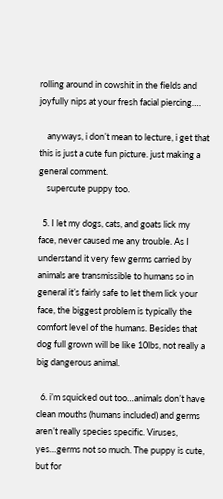rolling around in cowshit in the fields and joyfully nips at your fresh facial piercing….

    anyways, i don’t mean to lecture, i get that this is just a cute fun picture. just making a general comment.
    supercute puppy too.

  5. I let my dogs, cats, and goats lick my face, never caused me any trouble. As I understand it very few germs carried by animals are transmissible to humans so in general it’s fairly safe to let them lick your face, the biggest problem is typically the comfort level of the humans. Besides that dog full grown will be like 10lbs, not really a big dangerous animal.

  6. i’m squicked out too…animals don’t have clean mouths (humans included) and germs aren’t really species specific. Viruses, yes…germs not so much. The puppy is cute, but for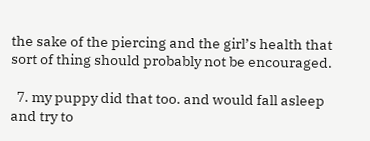the sake of the piercing and the girl’s health that sort of thing should probably not be encouraged.

  7. my puppy did that too. and would fall asleep and try to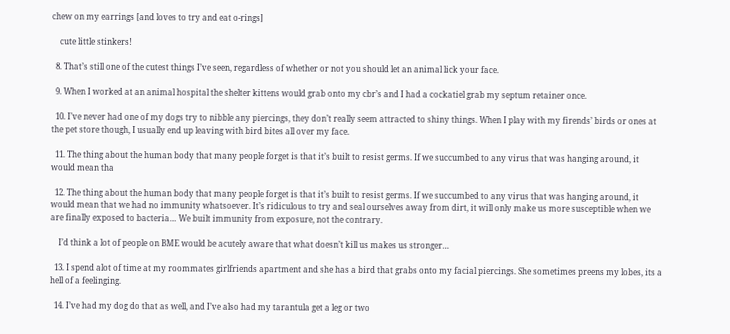chew on my earrings [and loves to try and eat o-rings]

    cute little stinkers!

  8. That’s still one of the cutest things I’ve seen, regardless of whether or not you should let an animal lick your face.

  9. When I worked at an animal hospital the shelter kittens would grab onto my cbr’s and I had a cockatiel grab my septum retainer once.

  10. I’ve never had one of my dogs try to nibble any piercings, they don’t really seem attracted to shiny things. When I play with my firends’ birds or ones at the pet store though, I usually end up leaving with bird bites all over my face.

  11. The thing about the human body that many people forget is that it’s built to resist germs. If we succumbed to any virus that was hanging around, it would mean tha

  12. The thing about the human body that many people forget is that it’s built to resist germs. If we succumbed to any virus that was hanging around, it would mean that we had no immunity whatsoever. It’s ridiculous to try and seal ourselves away from dirt, it will only make us more susceptible when we are finally exposed to bacteria… We built immunity from exposure, not the contrary.

    I’d think a lot of people on BME would be acutely aware that what doesn’t kill us makes us stronger…

  13. I spend alot of time at my roommates girlfriends apartment and she has a bird that grabs onto my facial piercings. She sometimes preens my lobes, its a hell of a feelinging.

  14. I’ve had my dog do that as well, and I’ve also had my tarantula get a leg or two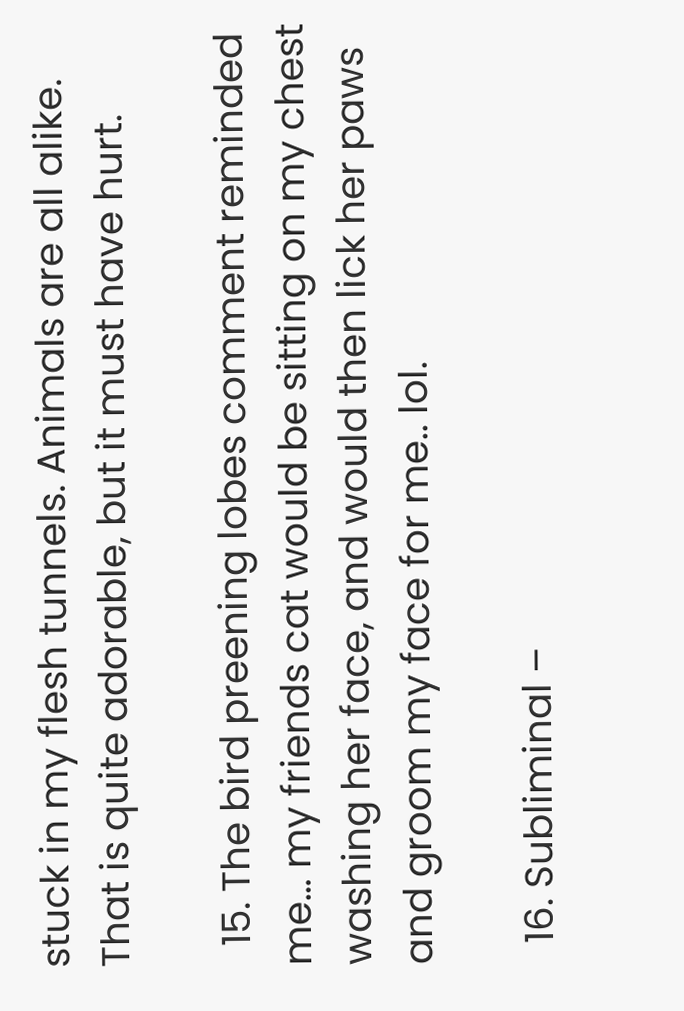stuck in my flesh tunnels. Animals are all alike. That is quite adorable, but it must have hurt.

  15. The bird preening lobes comment reminded me… my friends cat would be sitting on my chest washing her face, and would then lick her paws and groom my face for me.. lol.

  16. Subliminal –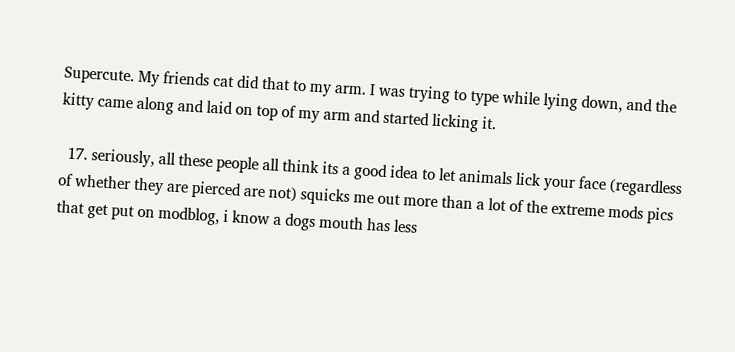Supercute. My friends cat did that to my arm. I was trying to type while lying down, and the kitty came along and laid on top of my arm and started licking it.

  17. seriously, all these people all think its a good idea to let animals lick your face (regardless of whether they are pierced are not) squicks me out more than a lot of the extreme mods pics that get put on modblog, i know a dogs mouth has less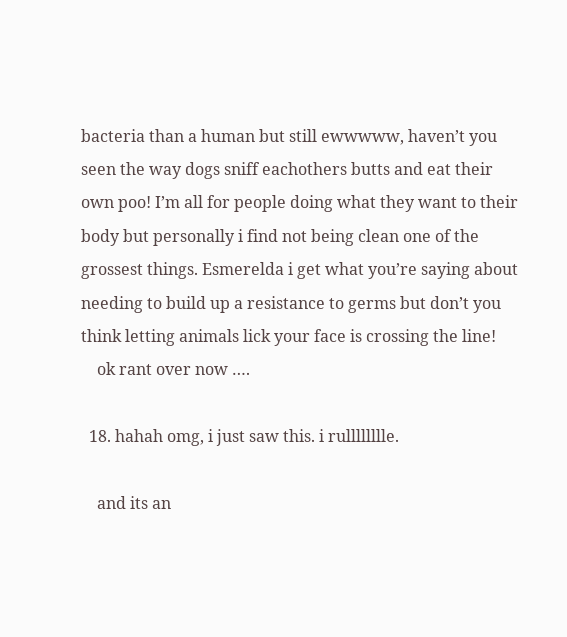bacteria than a human but still ewwwww, haven’t you seen the way dogs sniff eachothers butts and eat their own poo! I’m all for people doing what they want to their body but personally i find not being clean one of the grossest things. Esmerelda i get what you’re saying about needing to build up a resistance to germs but don’t you think letting animals lick your face is crossing the line!
    ok rant over now ….

  18. hahah omg, i just saw this. i rulllllllle.

    and its an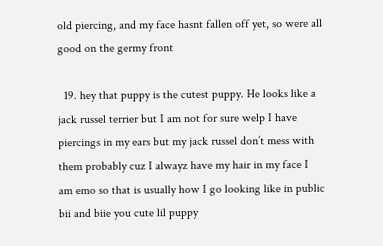old piercing, and my face hasnt fallen off yet, so were all good on the germy front

  19. hey that puppy is the cutest puppy. He looks like a jack russel terrier but I am not for sure welp I have piercings in my ears but my jack russel don’t mess with them probably cuz I alwayz have my hair in my face I am emo so that is usually how I go looking like in public bii and biie you cute lil puppy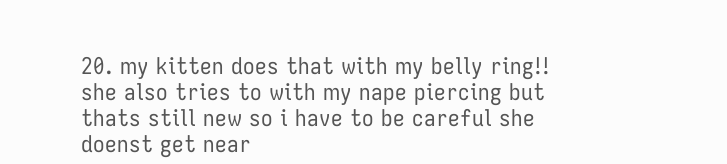20. my kitten does that with my belly ring!! she also tries to with my nape piercing but thats still new so i have to be careful she doenst get near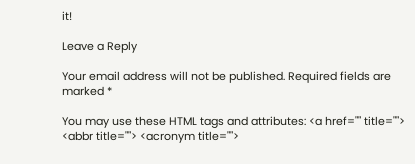it!

Leave a Reply

Your email address will not be published. Required fields are marked *

You may use these HTML tags and attributes: <a href="" title=""> <abbr title=""> <acronym title="">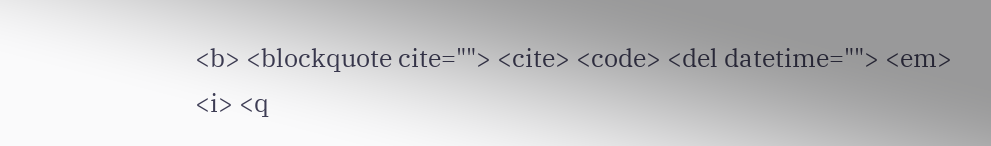<b> <blockquote cite=""> <cite> <code> <del datetime=""> <em> <i> <q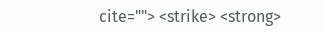cite=""> <strike> <strong>